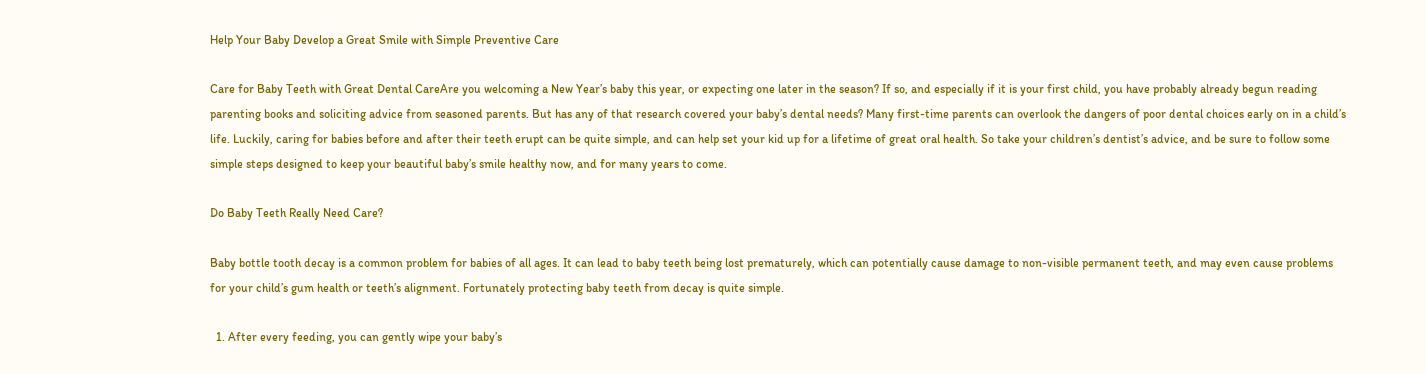Help Your Baby Develop a Great Smile with Simple Preventive Care

Care for Baby Teeth with Great Dental CareAre you welcoming a New Year’s baby this year, or expecting one later in the season? If so, and especially if it is your first child, you have probably already begun reading parenting books and soliciting advice from seasoned parents. But has any of that research covered your baby’s dental needs? Many first-time parents can overlook the dangers of poor dental choices early on in a child’s life. Luckily, caring for babies before and after their teeth erupt can be quite simple, and can help set your kid up for a lifetime of great oral health. So take your children’s dentist’s advice, and be sure to follow some simple steps designed to keep your beautiful baby’s smile healthy now, and for many years to come.

Do Baby Teeth Really Need Care?

Baby bottle tooth decay is a common problem for babies of all ages. It can lead to baby teeth being lost prematurely, which can potentially cause damage to non-visible permanent teeth, and may even cause problems for your child’s gum health or teeth’s alignment. Fortunately protecting baby teeth from decay is quite simple.

  1. After every feeding, you can gently wipe your baby’s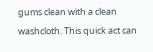gums clean with a clean washcloth. This quick act can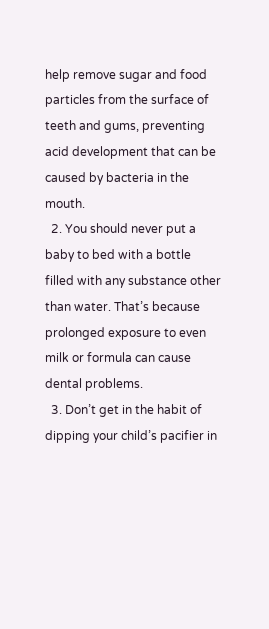help remove sugar and food particles from the surface of teeth and gums, preventing acid development that can be caused by bacteria in the mouth.
  2. You should never put a baby to bed with a bottle filled with any substance other than water. That’s because prolonged exposure to even milk or formula can cause dental problems.
  3. Don’t get in the habit of dipping your child’s pacifier in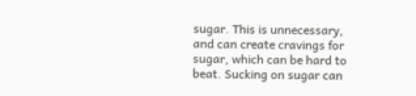sugar. This is unnecessary, and can create cravings for sugar, which can be hard to beat. Sucking on sugar can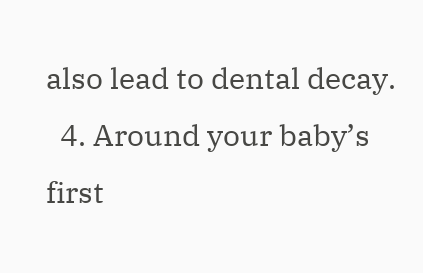also lead to dental decay.
  4. Around your baby’s first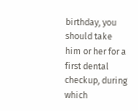birthday, you should take him or her for a first dental checkup, during which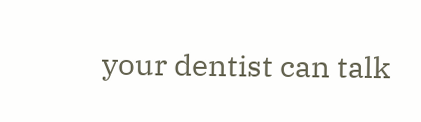your dentist can talk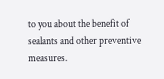to you about the benefit of sealants and other preventive measures.